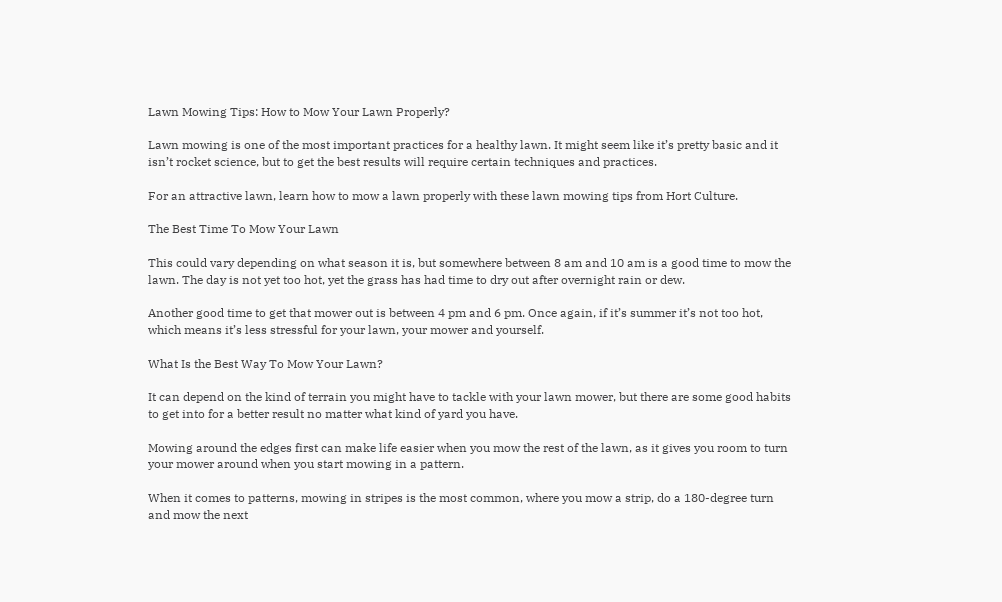Lawn Mowing Tips: How to Mow Your Lawn Properly?

Lawn mowing is one of the most important practices for a healthy lawn. It might seem like it’s pretty basic and it isn’t rocket science, but to get the best results will require certain techniques and practices.

For an attractive lawn, learn how to mow a lawn properly with these lawn mowing tips from Hort Culture.

The Best Time To Mow Your Lawn

This could vary depending on what season it is, but somewhere between 8 am and 10 am is a good time to mow the lawn. The day is not yet too hot, yet the grass has had time to dry out after overnight rain or dew.

Another good time to get that mower out is between 4 pm and 6 pm. Once again, if it’s summer it’s not too hot, which means it’s less stressful for your lawn, your mower and yourself.

What Is the Best Way To Mow Your Lawn?

It can depend on the kind of terrain you might have to tackle with your lawn mower, but there are some good habits to get into for a better result no matter what kind of yard you have.

Mowing around the edges first can make life easier when you mow the rest of the lawn, as it gives you room to turn your mower around when you start mowing in a pattern.

When it comes to patterns, mowing in stripes is the most common, where you mow a strip, do a 180-degree turn and mow the next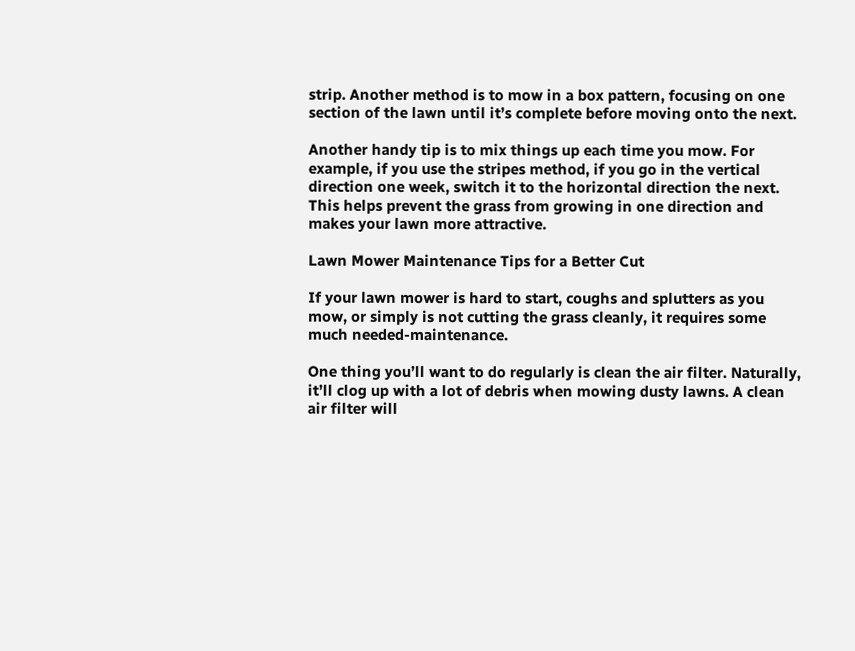strip. Another method is to mow in a box pattern, focusing on one section of the lawn until it’s complete before moving onto the next.

Another handy tip is to mix things up each time you mow. For example, if you use the stripes method, if you go in the vertical direction one week, switch it to the horizontal direction the next. This helps prevent the grass from growing in one direction and makes your lawn more attractive.

Lawn Mower Maintenance Tips for a Better Cut

If your lawn mower is hard to start, coughs and splutters as you mow, or simply is not cutting the grass cleanly, it requires some much needed-maintenance.

One thing you’ll want to do regularly is clean the air filter. Naturally, it’ll clog up with a lot of debris when mowing dusty lawns. A clean air filter will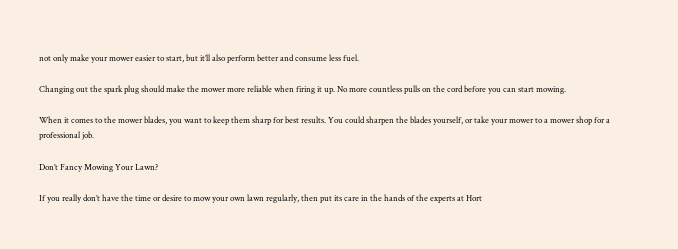not only make your mower easier to start, but it’ll also perform better and consume less fuel.

Changing out the spark plug should make the mower more reliable when firing it up. No more countless pulls on the cord before you can start mowing.

When it comes to the mower blades, you want to keep them sharp for best results. You could sharpen the blades yourself, or take your mower to a mower shop for a professional job.

Don’t Fancy Mowing Your Lawn?

If you really don’t have the time or desire to mow your own lawn regularly, then put its care in the hands of the experts at Hort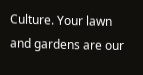Culture. Your lawn and gardens are our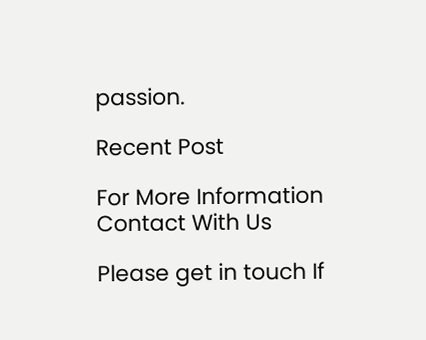passion.

Recent Post

For More Information Contact With Us

Please get in touch If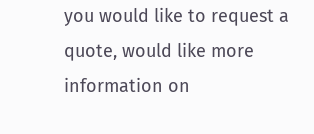you would like to request a quote, would like more information on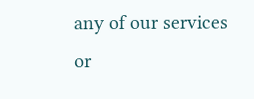any of our services or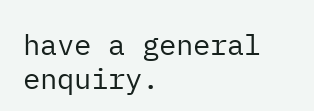have a general enquiry.